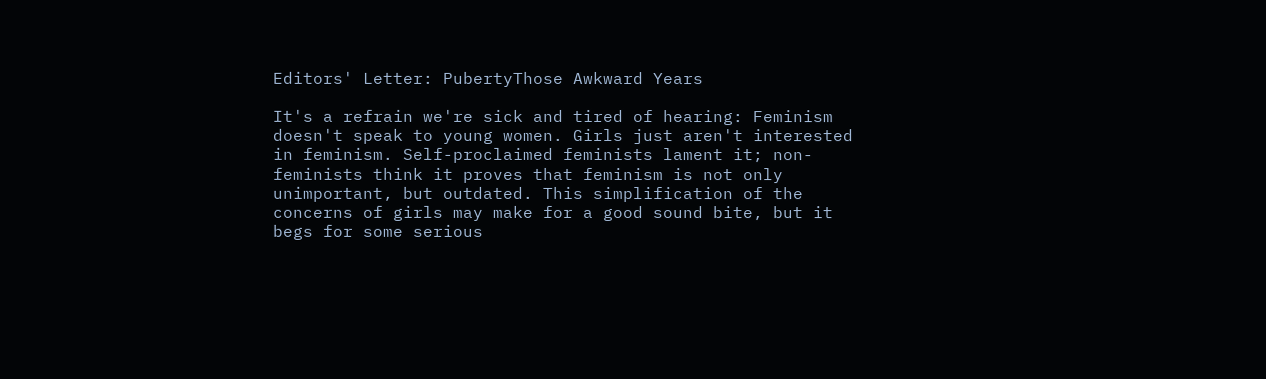Editors' Letter: PubertyThose Awkward Years

It's a refrain we're sick and tired of hearing: Feminism doesn't speak to young women. Girls just aren't interested in feminism. Self-proclaimed feminists lament it; non-feminists think it proves that feminism is not only unimportant, but outdated. This simplification of the concerns of girls may make for a good sound bite, but it begs for some serious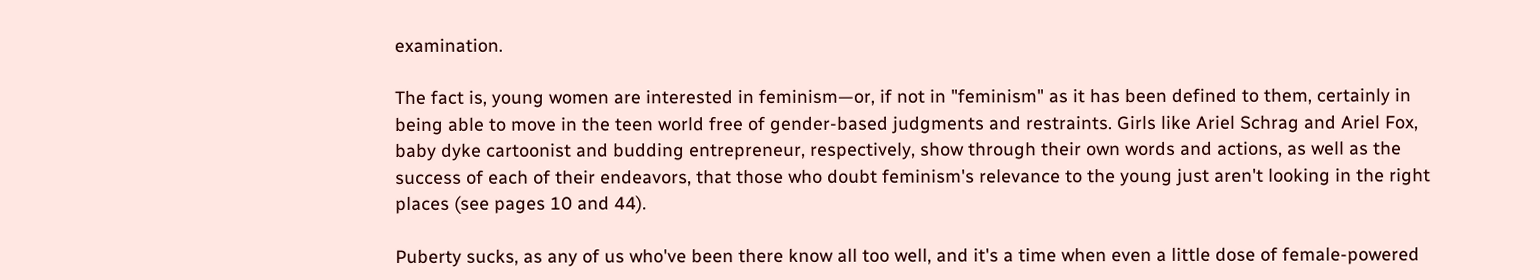examination.

The fact is, young women are interested in feminism—or, if not in "feminism" as it has been defined to them, certainly in being able to move in the teen world free of gender-based judgments and restraints. Girls like Ariel Schrag and Ariel Fox, baby dyke cartoonist and budding entrepreneur, respectively, show through their own words and actions, as well as the success of each of their endeavors, that those who doubt feminism's relevance to the young just aren't looking in the right places (see pages 10 and 44).

Puberty sucks, as any of us who've been there know all too well, and it's a time when even a little dose of female-powered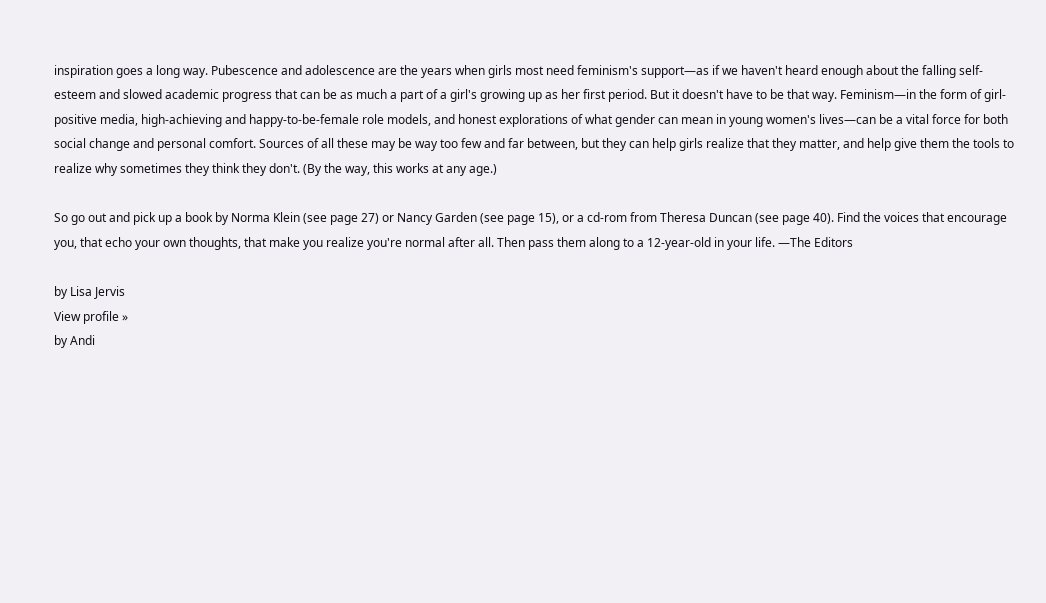inspiration goes a long way. Pubescence and adolescence are the years when girls most need feminism's support—as if we haven't heard enough about the falling self-esteem and slowed academic progress that can be as much a part of a girl's growing up as her first period. But it doesn't have to be that way. Feminism—in the form of girl-positive media, high-achieving and happy-to-be-female role models, and honest explorations of what gender can mean in young women's lives—can be a vital force for both social change and personal comfort. Sources of all these may be way too few and far between, but they can help girls realize that they matter, and help give them the tools to realize why sometimes they think they don't. (By the way, this works at any age.)

So go out and pick up a book by Norma Klein (see page 27) or Nancy Garden (see page 15), or a cd-rom from Theresa Duncan (see page 40). Find the voices that encourage you, that echo your own thoughts, that make you realize you're normal after all. Then pass them along to a 12-year-old in your life. —The Editors

by Lisa Jervis
View profile »
by Andi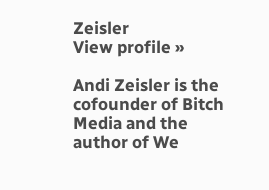Zeisler
View profile »

Andi Zeisler is the cofounder of Bitch Media and the author of We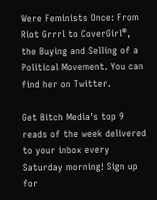Were Feminists Once: From Riot Grrrl to CoverGirl®, the Buying and Selling of a Political Movement. You can find her on Twitter.

Get Bitch Media's top 9 reads of the week delivered to your inbox every Saturday morning! Sign up for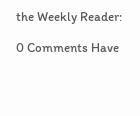the Weekly Reader:

0 Comments Have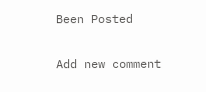Been Posted

Add new comment